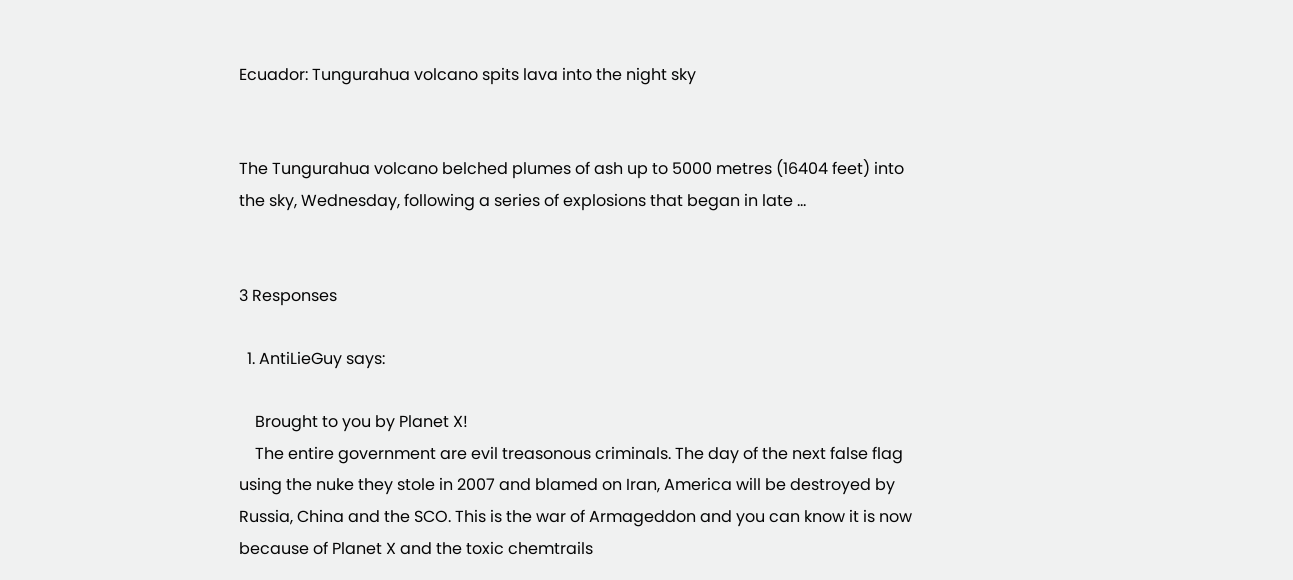Ecuador: Tungurahua volcano spits lava into the night sky


The Tungurahua volcano belched plumes of ash up to 5000 metres (16404 feet) into the sky, Wednesday, following a series of explosions that began in late …


3 Responses

  1. AntiLieGuy says:

    Brought to you by Planet X!
    The entire government are evil treasonous criminals. The day of the next false flag using the nuke they stole in 2007 and blamed on Iran, America will be destroyed by Russia, China and the SCO. This is the war of Armageddon and you can know it is now because of Planet X and the toxic chemtrails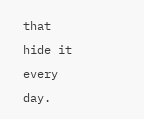that hide it every day.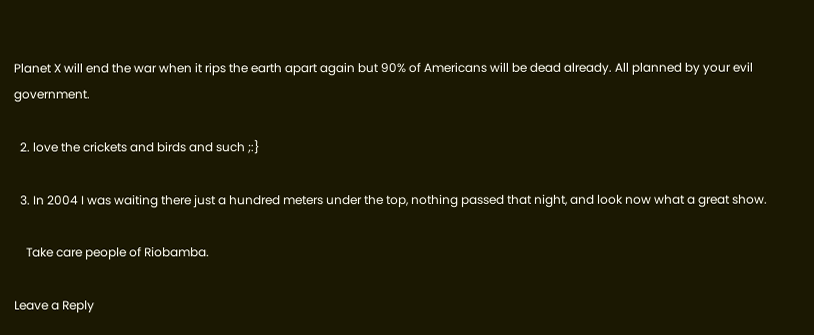Planet X will end the war when it rips the earth apart again but 90% of Americans will be dead already. All planned by your evil government.

  2. love the crickets and birds and such ;:}

  3. In 2004 I was waiting there just a hundred meters under the top, nothing passed that night, and look now what a great show.

    Take care people of Riobamba.

Leave a Reply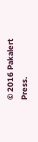© 2016 Pakalert Press.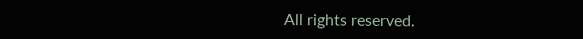All rights reserved.